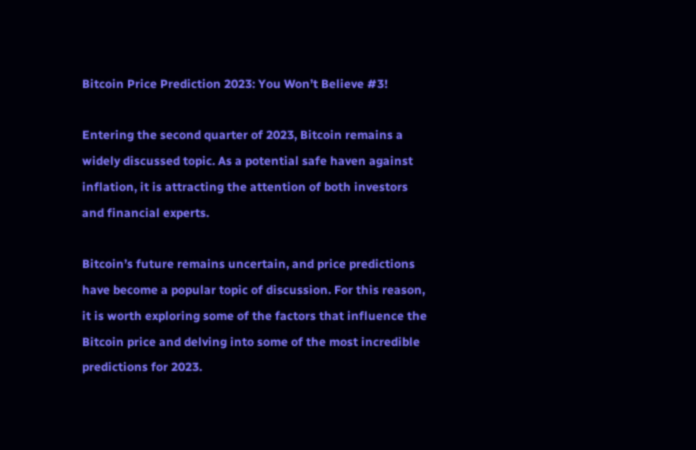Bitcoin Price Prediction 2023: You Won’t Believe #3!

Entering the second quarter of 2023, Bitcoin remains a widely discussed topic. As a potential safe haven against inflation, it is attracting the attention of both investors and financial experts.

Bitcoin’s future remains uncertain, and price predictions have become a popular topic of discussion. For this reason, it is worth exploring some of the factors that influence the Bitcoin price and delving into some of the most incredible predictions for 2023.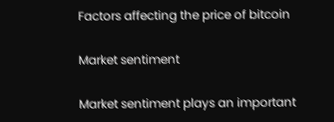Factors affecting the price of bitcoin

Market sentiment

Market sentiment plays an important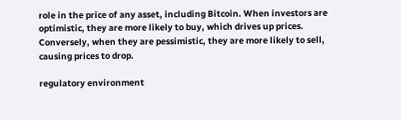role in the price of any asset, including Bitcoin. When investors are optimistic, they are more likely to buy, which drives up prices. Conversely, when they are pessimistic, they are more likely to sell, causing prices to drop.

regulatory environment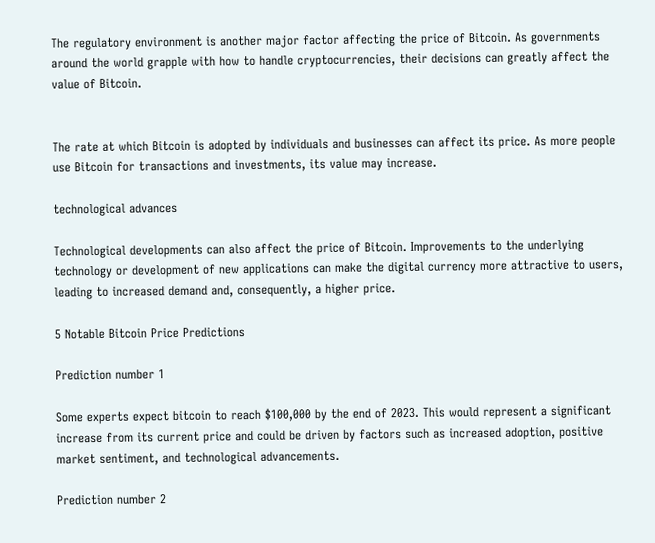The regulatory environment is another major factor affecting the price of Bitcoin. As governments around the world grapple with how to handle cryptocurrencies, their decisions can greatly affect the value of Bitcoin.


The rate at which Bitcoin is adopted by individuals and businesses can affect its price. As more people use Bitcoin for transactions and investments, its value may increase.

technological advances

Technological developments can also affect the price of Bitcoin. Improvements to the underlying technology or development of new applications can make the digital currency more attractive to users, leading to increased demand and, consequently, a higher price.

5 Notable Bitcoin Price Predictions

Prediction number 1

Some experts expect bitcoin to reach $100,000 by the end of 2023. This would represent a significant increase from its current price and could be driven by factors such as increased adoption, positive market sentiment, and technological advancements.

Prediction number 2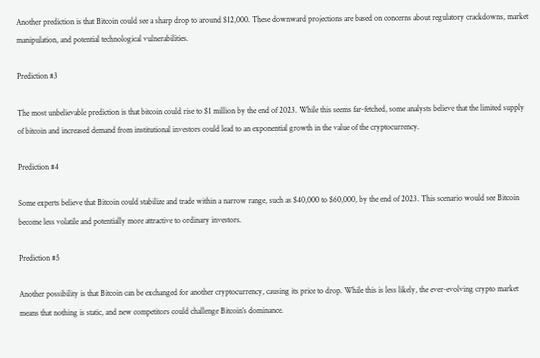Another prediction is that Bitcoin could see a sharp drop to around $12,000. These downward projections are based on concerns about regulatory crackdowns, market manipulation, and potential technological vulnerabilities.

Prediction #3

The most unbelievable prediction is that bitcoin could rise to $1 million by the end of 2023. While this seems far-fetched, some analysts believe that the limited supply of bitcoin and increased demand from institutional investors could lead to an exponential growth in the value of the cryptocurrency.

Prediction #4

Some experts believe that Bitcoin could stabilize and trade within a narrow range, such as $40,000 to $60,000, by the end of 2023. This scenario would see Bitcoin become less volatile and potentially more attractive to ordinary investors.

Prediction #5

Another possibility is that Bitcoin can be exchanged for another cryptocurrency, causing its price to drop. While this is less likely, the ever-evolving crypto market means that nothing is static, and new competitors could challenge Bitcoin’s dominance.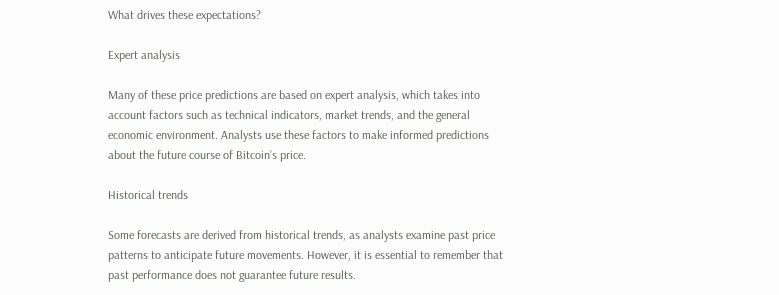What drives these expectations?

Expert analysis

Many of these price predictions are based on expert analysis, which takes into account factors such as technical indicators, market trends, and the general economic environment. Analysts use these factors to make informed predictions about the future course of Bitcoin’s price.

Historical trends

Some forecasts are derived from historical trends, as analysts examine past price patterns to anticipate future movements. However, it is essential to remember that past performance does not guarantee future results.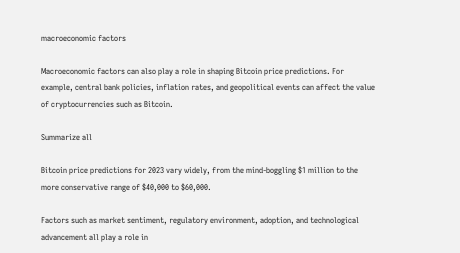macroeconomic factors

Macroeconomic factors can also play a role in shaping Bitcoin price predictions. For example, central bank policies, inflation rates, and geopolitical events can affect the value of cryptocurrencies such as Bitcoin.

Summarize all

Bitcoin price predictions for 2023 vary widely, from the mind-boggling $1 million to the more conservative range of $40,000 to $60,000.

Factors such as market sentiment, regulatory environment, adoption, and technological advancement all play a role in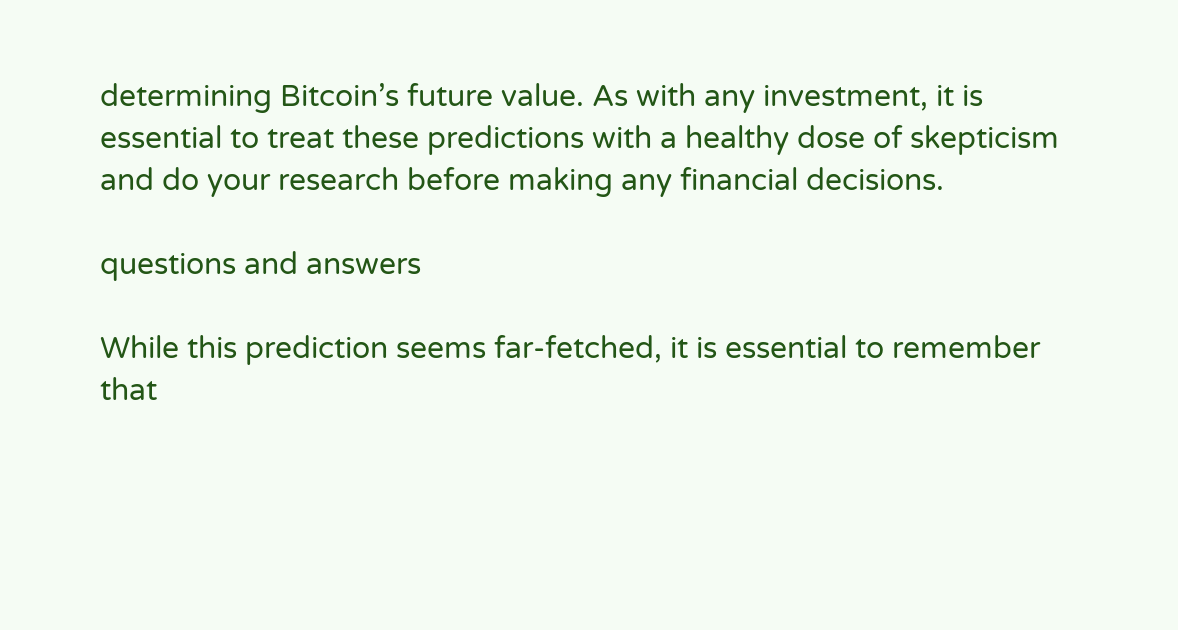determining Bitcoin’s future value. As with any investment, it is essential to treat these predictions with a healthy dose of skepticism and do your research before making any financial decisions.

questions and answers

While this prediction seems far-fetched, it is essential to remember that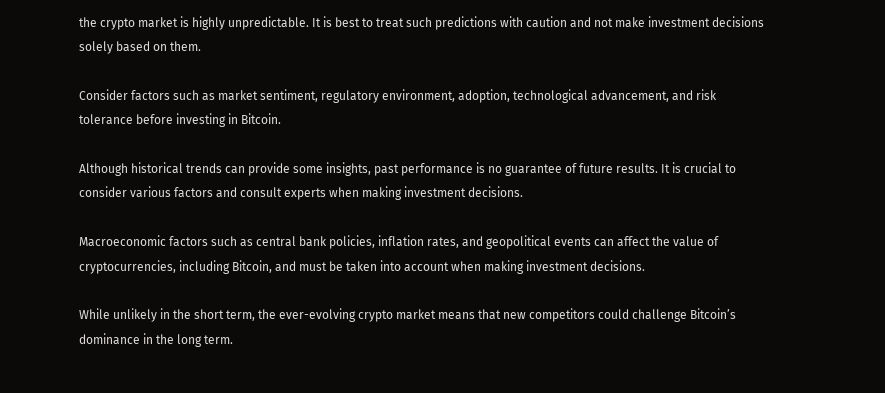the crypto market is highly unpredictable. It is best to treat such predictions with caution and not make investment decisions solely based on them.

Consider factors such as market sentiment, regulatory environment, adoption, technological advancement, and risk tolerance before investing in Bitcoin.

Although historical trends can provide some insights, past performance is no guarantee of future results. It is crucial to consider various factors and consult experts when making investment decisions.

Macroeconomic factors such as central bank policies, inflation rates, and geopolitical events can affect the value of cryptocurrencies, including Bitcoin, and must be taken into account when making investment decisions.

While unlikely in the short term, the ever-evolving crypto market means that new competitors could challenge Bitcoin’s dominance in the long term.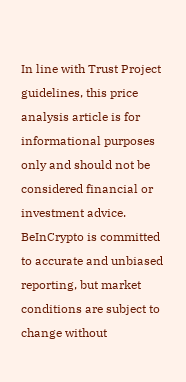In line with Trust Project guidelines, this price analysis article is for informational purposes only and should not be considered financial or investment advice. BeInCrypto is committed to accurate and unbiased reporting, but market conditions are subject to change without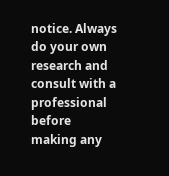notice. Always do your own research and consult with a professional before making any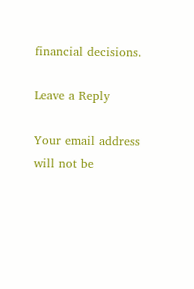financial decisions.

Leave a Reply

Your email address will not be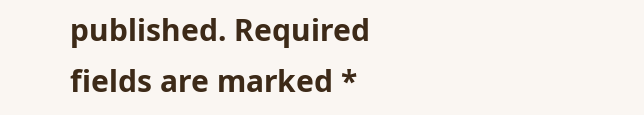published. Required fields are marked *